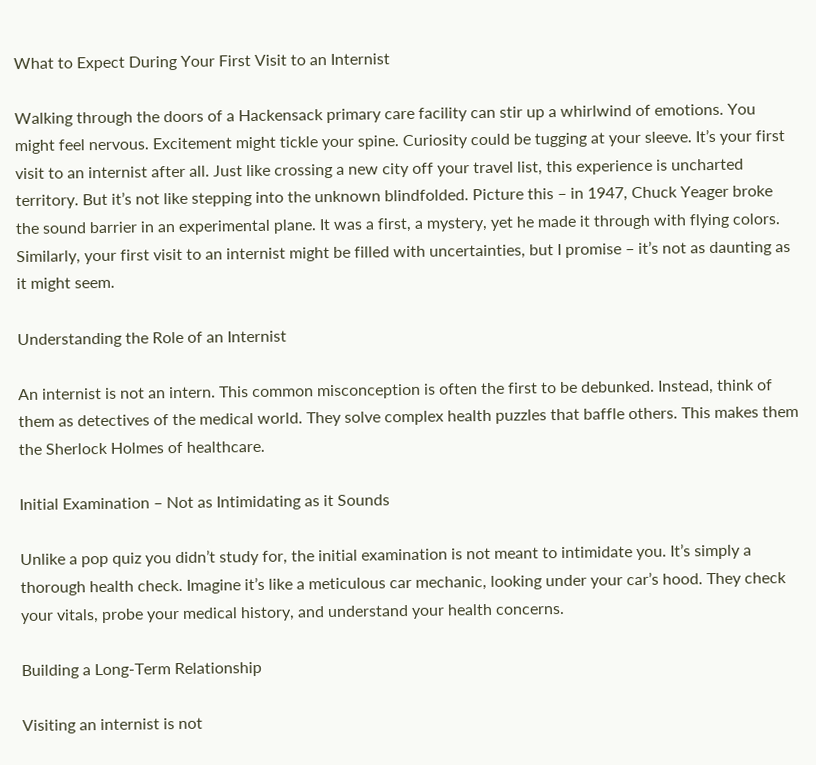What to Expect During Your First Visit to an Internist

Walking through the doors of a Hackensack primary care facility can stir up a whirlwind of emotions. You might feel nervous. Excitement might tickle your spine. Curiosity could be tugging at your sleeve. It’s your first visit to an internist after all. Just like crossing a new city off your travel list, this experience is uncharted territory. But it’s not like stepping into the unknown blindfolded. Picture this – in 1947, Chuck Yeager broke the sound barrier in an experimental plane. It was a first, a mystery, yet he made it through with flying colors. Similarly, your first visit to an internist might be filled with uncertainties, but I promise – it’s not as daunting as it might seem.

Understanding the Role of an Internist

An internist is not an intern. This common misconception is often the first to be debunked. Instead, think of them as detectives of the medical world. They solve complex health puzzles that baffle others. This makes them the Sherlock Holmes of healthcare.

Initial Examination – Not as Intimidating as it Sounds

Unlike a pop quiz you didn’t study for, the initial examination is not meant to intimidate you. It’s simply a thorough health check. Imagine it’s like a meticulous car mechanic, looking under your car’s hood. They check your vitals, probe your medical history, and understand your health concerns.

Building a Long-Term Relationship

Visiting an internist is not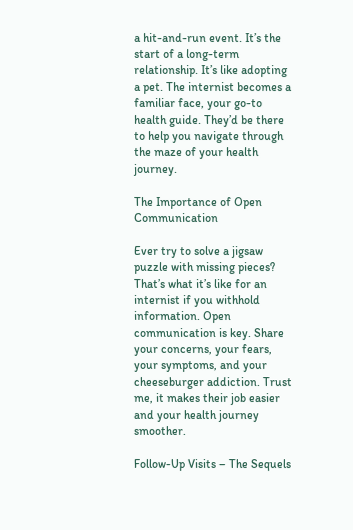a hit-and-run event. It’s the start of a long-term relationship. It’s like adopting a pet. The internist becomes a familiar face, your go-to health guide. They’d be there to help you navigate through the maze of your health journey.

The Importance of Open Communication

Ever try to solve a jigsaw puzzle with missing pieces? That’s what it’s like for an internist if you withhold information. Open communication is key. Share your concerns, your fears, your symptoms, and your cheeseburger addiction. Trust me, it makes their job easier and your health journey smoother.

Follow-Up Visits – The Sequels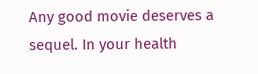Any good movie deserves a sequel. In your health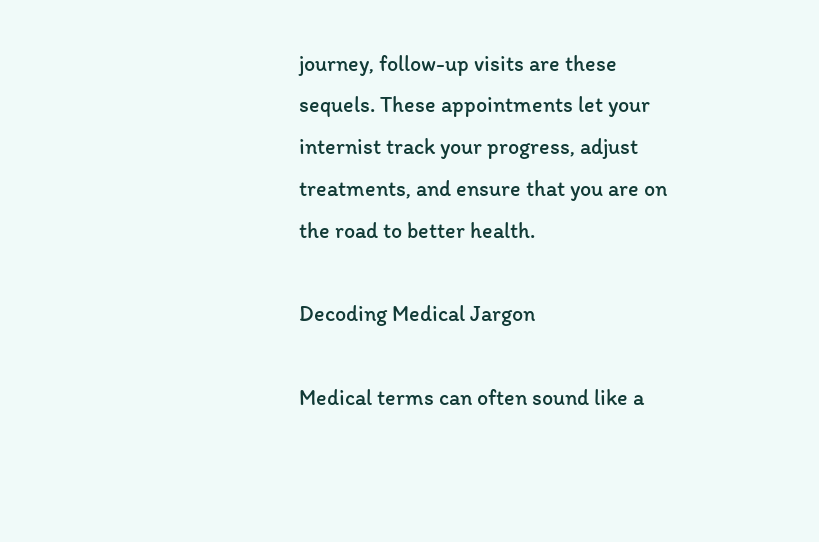journey, follow-up visits are these sequels. These appointments let your internist track your progress, adjust treatments, and ensure that you are on the road to better health.

Decoding Medical Jargon

Medical terms can often sound like a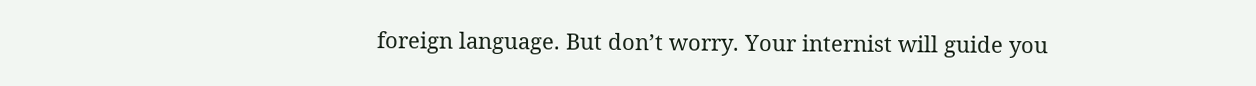foreign language. But don’t worry. Your internist will guide you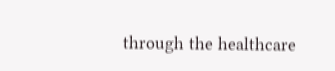through the healthcare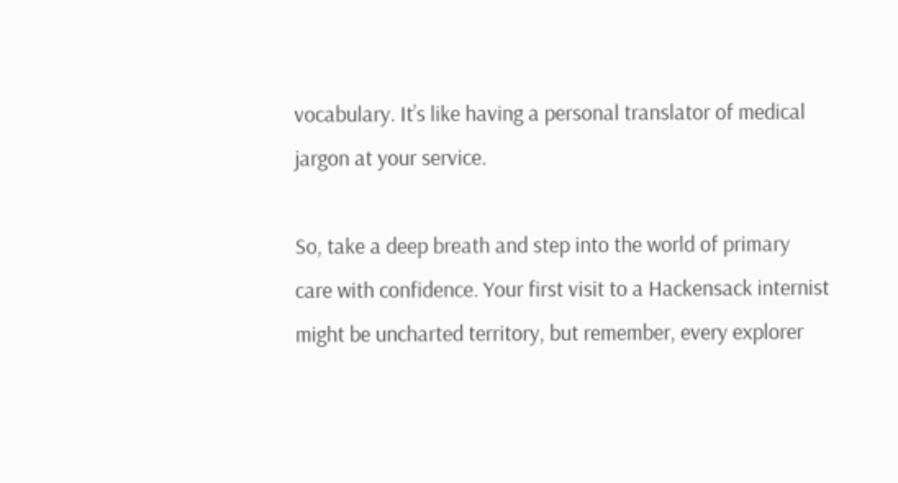vocabulary. It’s like having a personal translator of medical jargon at your service.

So, take a deep breath and step into the world of primary care with confidence. Your first visit to a Hackensack internist might be uncharted territory, but remember, every explorer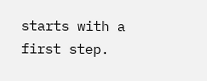starts with a first step.